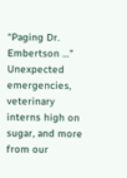“Paging Dr. Embertson …” Unexpected emergencies, veterinary interns high on sugar, and more from our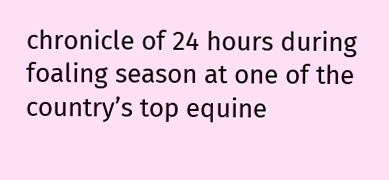chronicle of 24 hours during foaling season at one of the country’s top equine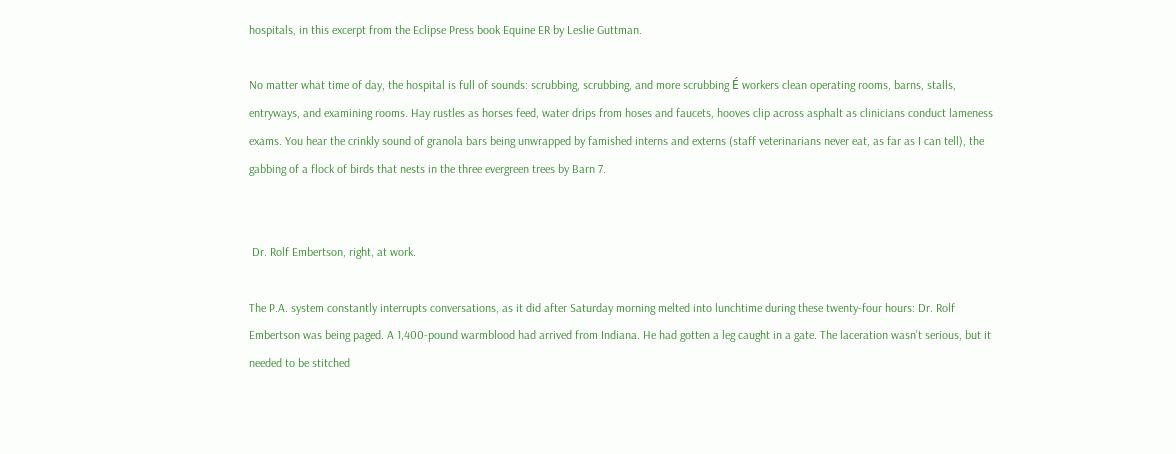hospitals, in this excerpt from the Eclipse Press book Equine ER by Leslie Guttman.

No matter what time of day, the hospital is full of sounds: scrubbing, scrubbing, and more scrubbing É workers clean operating rooms, barns, stalls, entryways, and examining rooms. Hay rustles as horses feed, water drips from hoses and faucets, hooves clip across asphalt as clinicians conduct lameness exams. You hear the crinkly sound of granola bars being unwrapped by famished interns and externs (staff veterinarians never eat, as far as I can tell), the gabbing of a flock of birds that nests in the three evergreen trees by Barn 7.


 Dr. Rolf Embertson, right, at work.

The P.A. system constantly interrupts conversations, as it did after Saturday morning melted into lunchtime during these twenty-four hours: Dr. Rolf Embertson was being paged. A 1,400-pound warmblood had arrived from Indiana. He had gotten a leg caught in a gate. The laceration wasn’t serious, but it needed to be stitched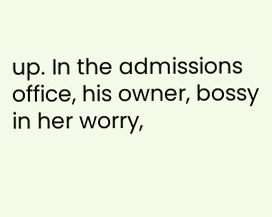up. In the admissions office, his owner, bossy in her worry,